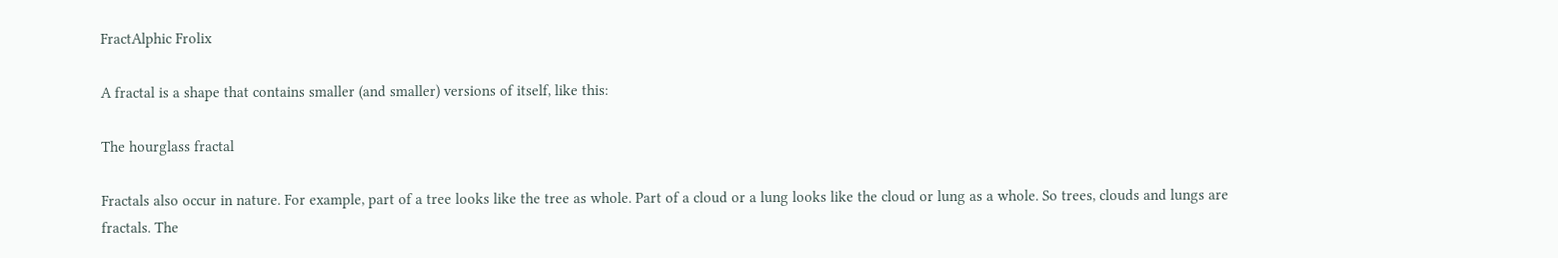FractAlphic Frolix

A fractal is a shape that contains smaller (and smaller) versions of itself, like this:

The hourglass fractal

Fractals also occur in nature. For example, part of a tree looks like the tree as whole. Part of a cloud or a lung looks like the cloud or lung as a whole. So trees, clouds and lungs are fractals. The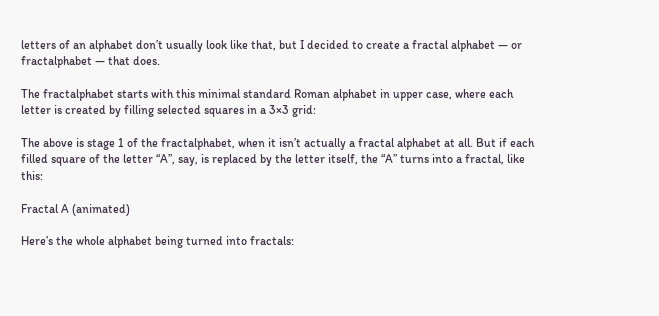letters of an alphabet don’t usually look like that, but I decided to create a fractal alphabet — or fractalphabet — that does.

The fractalphabet starts with this minimal standard Roman alphabet in upper case, where each letter is created by filling selected squares in a 3×3 grid:

The above is stage 1 of the fractalphabet, when it isn’t actually a fractal alphabet at all. But if each filled square of the letter “A”, say, is replaced by the letter itself, the “A” turns into a fractal, like this:

Fractal A (animated)

Here’s the whole alphabet being turned into fractals: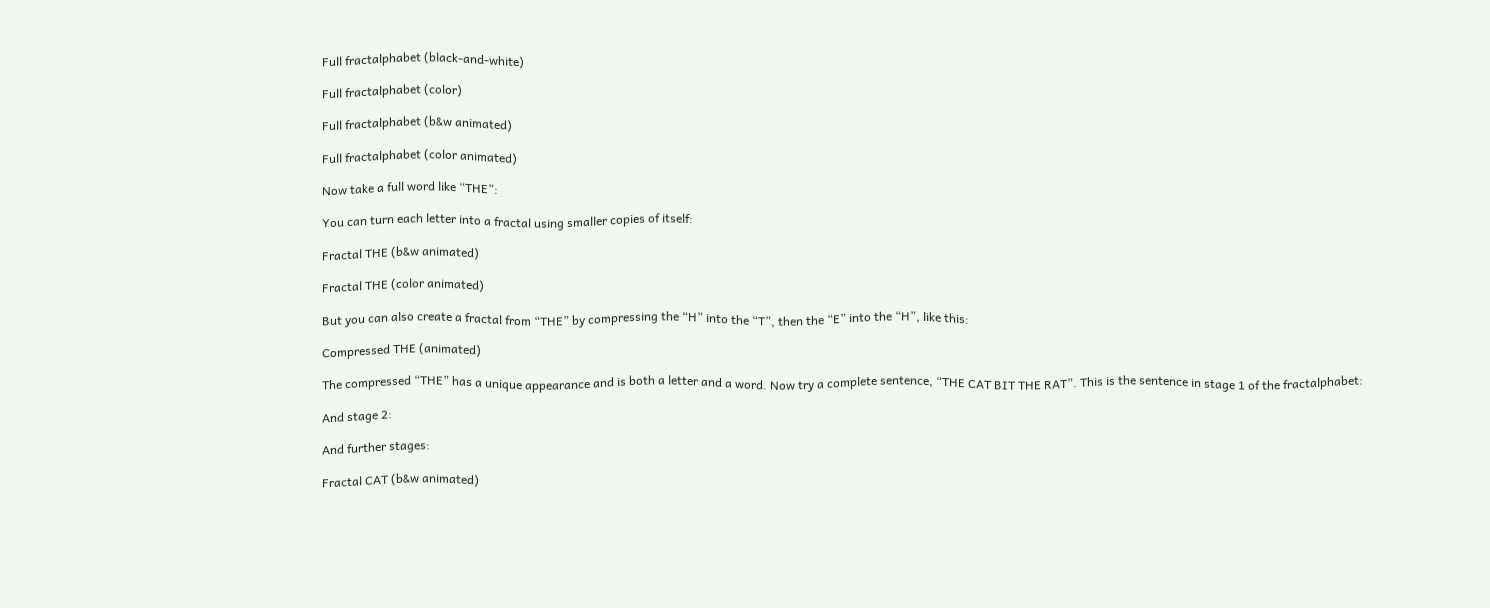Full fractalphabet (black-and-white)

Full fractalphabet (color)

Full fractalphabet (b&w animated)

Full fractalphabet (color animated)

Now take a full word like “THE”:

You can turn each letter into a fractal using smaller copies of itself:

Fractal THE (b&w animated)

Fractal THE (color animated)

But you can also create a fractal from “THE” by compressing the “H” into the “T”, then the “E” into the “H”, like this:

Compressed THE (animated)

The compressed “THE” has a unique appearance and is both a letter and a word. Now try a complete sentence, “THE CAT BIT THE RAT”. This is the sentence in stage 1 of the fractalphabet:

And stage 2:

And further stages:

Fractal CAT (b&w animated)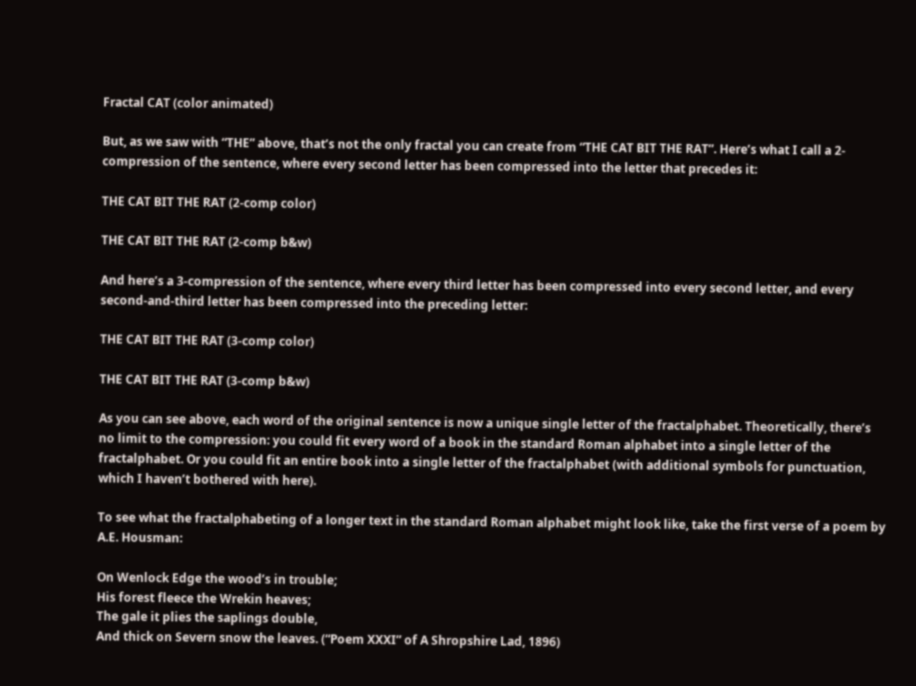Fractal CAT (color animated)

But, as we saw with “THE” above, that’s not the only fractal you can create from “THE CAT BIT THE RAT”. Here’s what I call a 2-compression of the sentence, where every second letter has been compressed into the letter that precedes it:

THE CAT BIT THE RAT (2-comp color)

THE CAT BIT THE RAT (2-comp b&w)

And here’s a 3-compression of the sentence, where every third letter has been compressed into every second letter, and every second-and-third letter has been compressed into the preceding letter:

THE CAT BIT THE RAT (3-comp color)

THE CAT BIT THE RAT (3-comp b&w)

As you can see above, each word of the original sentence is now a unique single letter of the fractalphabet. Theoretically, there’s no limit to the compression: you could fit every word of a book in the standard Roman alphabet into a single letter of the fractalphabet. Or you could fit an entire book into a single letter of the fractalphabet (with additional symbols for punctuation, which I haven’t bothered with here).

To see what the fractalphabeting of a longer text in the standard Roman alphabet might look like, take the first verse of a poem by A.E. Housman:

On Wenlock Edge the wood’s in trouble;
His forest fleece the Wrekin heaves;
The gale it plies the saplings double,
And thick on Severn snow the leaves. (“Poem XXXI” of A Shropshire Lad, 1896)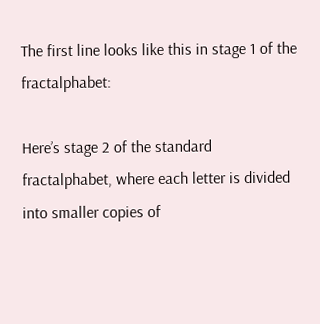The first line looks like this in stage 1 of the fractalphabet:

Here’s stage 2 of the standard fractalphabet, where each letter is divided into smaller copies of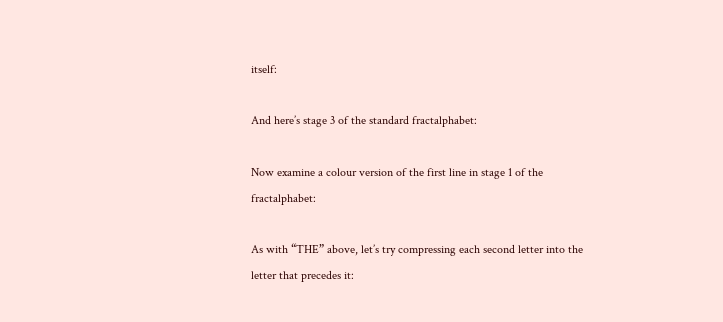itself:

And here’s stage 3 of the standard fractalphabet:

Now examine a colour version of the first line in stage 1 of the fractalphabet:

As with “THE” above, let’s try compressing each second letter into the letter that precedes it: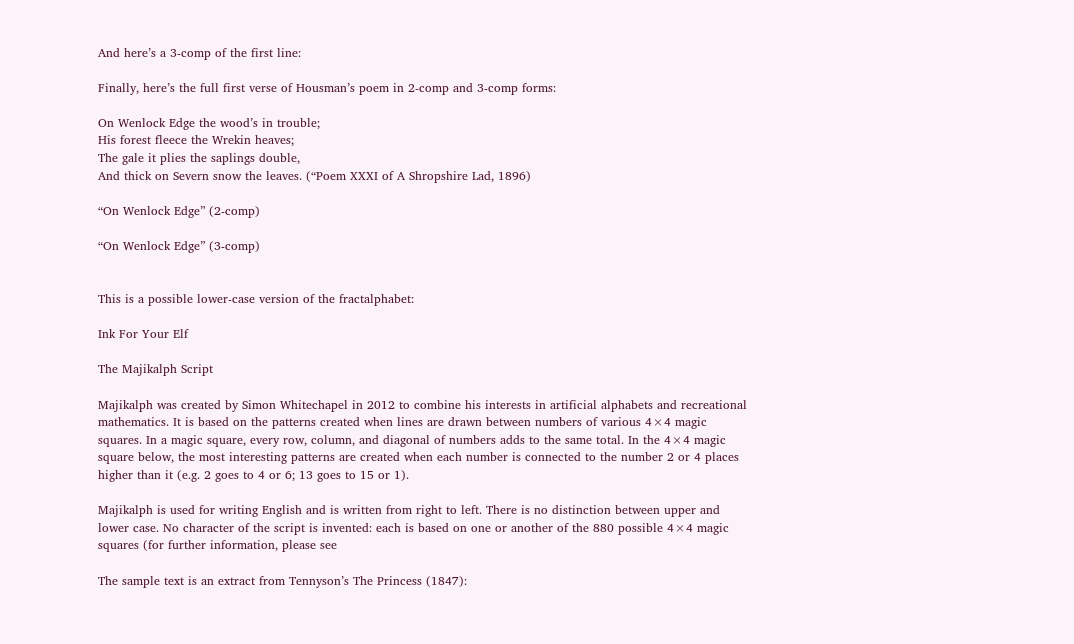And here’s a 3-comp of the first line:

Finally, here’s the full first verse of Housman’s poem in 2-comp and 3-comp forms:

On Wenlock Edge the wood’s in trouble;
His forest fleece the Wrekin heaves;
The gale it plies the saplings double,
And thick on Severn snow the leaves. (“Poem XXXI of A Shropshire Lad, 1896)

“On Wenlock Edge” (2-comp)

“On Wenlock Edge” (3-comp)


This is a possible lower-case version of the fractalphabet:

Ink For Your Elf

The Majikalph Script

Majikalph was created by Simon Whitechapel in 2012 to combine his interests in artificial alphabets and recreational mathematics. It is based on the patterns created when lines are drawn between numbers of various 4×4 magic squares. In a magic square, every row, column, and diagonal of numbers adds to the same total. In the 4×4 magic square below, the most interesting patterns are created when each number is connected to the number 2 or 4 places higher than it (e.g. 2 goes to 4 or 6; 13 goes to 15 or 1).

Majikalph is used for writing English and is written from right to left. There is no distinction between upper and lower case. No character of the script is invented: each is based on one or another of the 880 possible 4×4 magic squares (for further information, please see

The sample text is an extract from Tennyson’s The Princess (1847):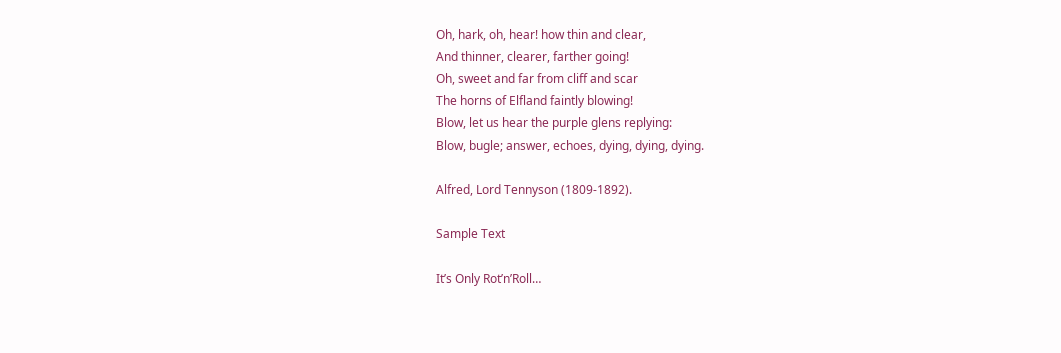Oh, hark, oh, hear! how thin and clear,
And thinner, clearer, farther going!
Oh, sweet and far from cliff and scar
The horns of Elfland faintly blowing!
Blow, let us hear the purple glens replying:
Blow, bugle; answer, echoes, dying, dying, dying.

Alfred, Lord Tennyson (1809-1892).

Sample Text

It’s Only Rot’n’Roll…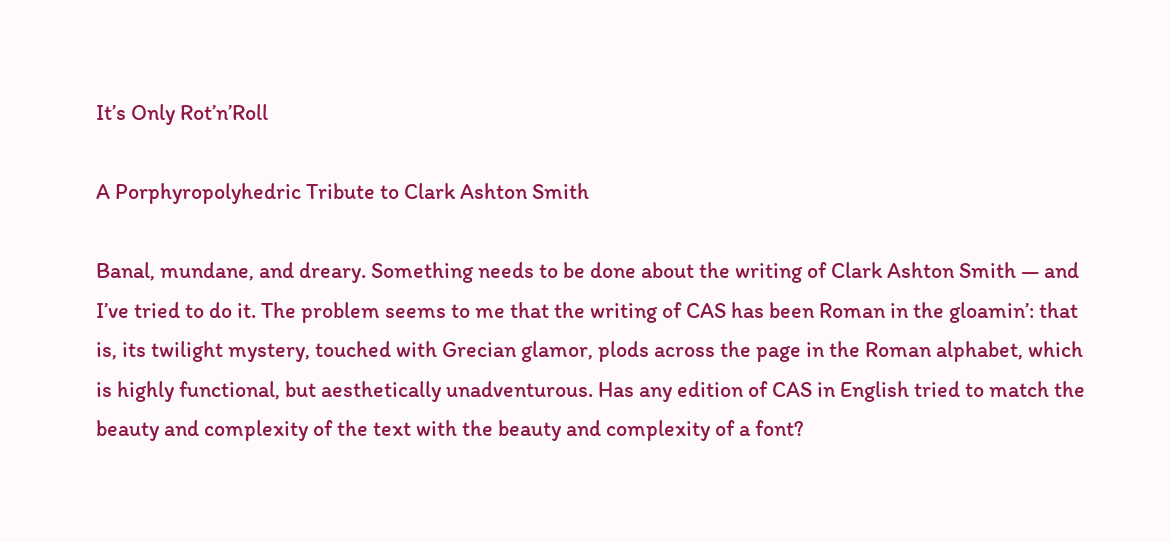It’s Only Rot’n’Roll

A Porphyropolyhedric Tribute to Clark Ashton Smith

Banal, mundane, and dreary. Something needs to be done about the writing of Clark Ashton Smith — and I’ve tried to do it. The problem seems to me that the writing of CAS has been Roman in the gloamin’: that is, its twilight mystery, touched with Grecian glamor, plods across the page in the Roman alphabet, which is highly functional, but aesthetically unadventurous. Has any edition of CAS in English tried to match the beauty and complexity of the text with the beauty and complexity of a font?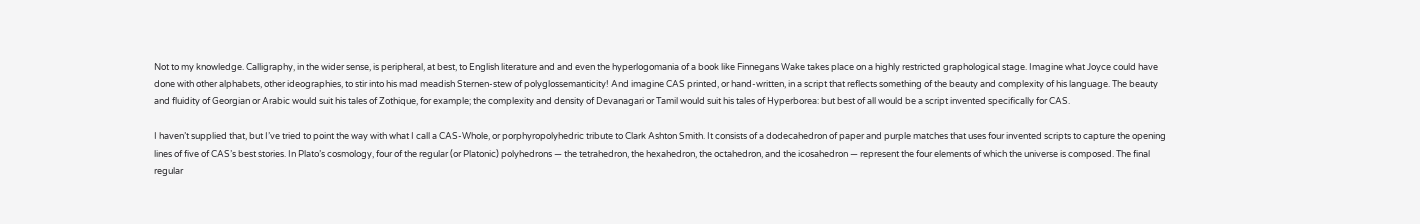Not to my knowledge. Calligraphy, in the wider sense, is peripheral, at best, to English literature and and even the hyperlogomania of a book like Finnegans Wake takes place on a highly restricted graphological stage. Imagine what Joyce could have done with other alphabets, other ideographies, to stir into his mad meadish Sternen-stew of polyglossemanticity! And imagine CAS printed, or hand-written, in a script that reflects something of the beauty and complexity of his language. The beauty and fluidity of Georgian or Arabic would suit his tales of Zothique, for example; the complexity and density of Devanagari or Tamil would suit his tales of Hyperborea: but best of all would be a script invented specifically for CAS.

I haven’t supplied that, but I’ve tried to point the way with what I call a CAS-Whole, or porphyropolyhedric tribute to Clark Ashton Smith. It consists of a dodecahedron of paper and purple matches that uses four invented scripts to capture the opening lines of five of CAS’s best stories. In Plato’s cosmology, four of the regular (or Platonic) polyhedrons — the tetrahedron, the hexahedron, the octahedron, and the icosahedron — represent the four elements of which the universe is composed. The final regular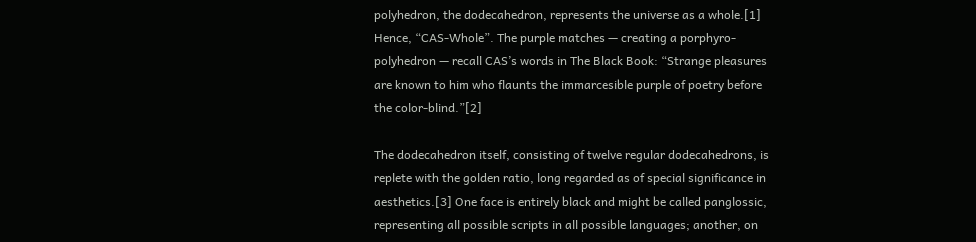polyhedron, the dodecahedron, represents the universe as a whole.[1] Hence, “CAS-Whole”. The purple matches — creating a porphyro-polyhedron — recall CAS’s words in The Black Book: “Strange pleasures are known to him who flaunts the immarcesible purple of poetry before the color-blind.”[2]

The dodecahedron itself, consisting of twelve regular dodecahedrons, is replete with the golden ratio, long regarded as of special significance in aesthetics.[3] One face is entirely black and might be called panglossic, representing all possible scripts in all possible languages; another, on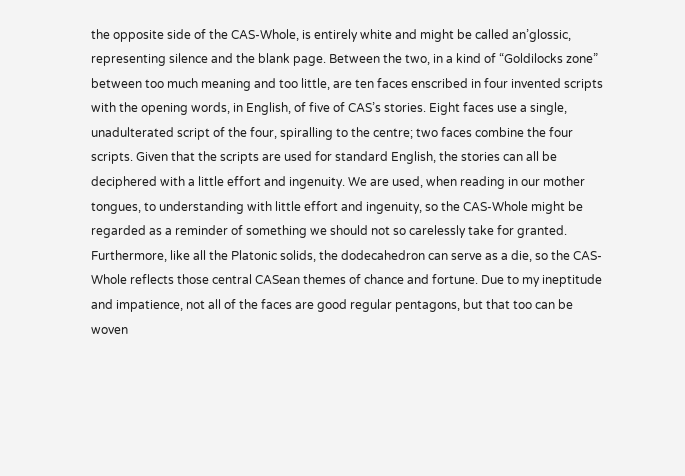the opposite side of the CAS-Whole, is entirely white and might be called an’glossic, representing silence and the blank page. Between the two, in a kind of “Goldilocks zone” between too much meaning and too little, are ten faces enscribed in four invented scripts with the opening words, in English, of five of CAS’s stories. Eight faces use a single, unadulterated script of the four, spiralling to the centre; two faces combine the four scripts. Given that the scripts are used for standard English, the stories can all be deciphered with a little effort and ingenuity. We are used, when reading in our mother tongues, to understanding with little effort and ingenuity, so the CAS-Whole might be regarded as a reminder of something we should not so carelessly take for granted. Furthermore, like all the Platonic solids, the dodecahedron can serve as a die, so the CAS-Whole reflects those central CASean themes of chance and fortune. Due to my ineptitude and impatience, not all of the faces are good regular pentagons, but that too can be woven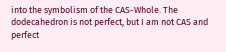into the symbolism of the CAS-Whole. The dodecahedron is not perfect, but I am not CAS and perfect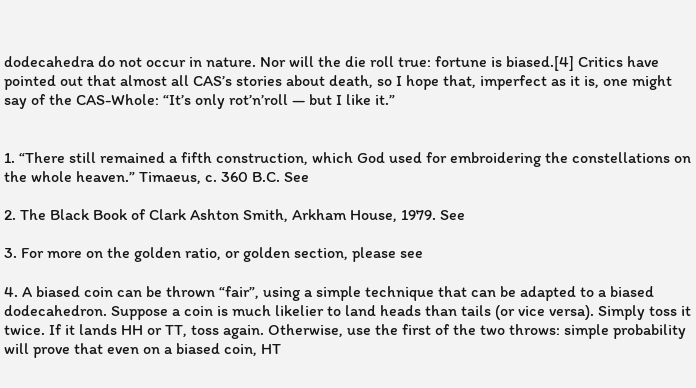dodecahedra do not occur in nature. Nor will the die roll true: fortune is biased.[4] Critics have pointed out that almost all CAS’s stories about death, so I hope that, imperfect as it is, one might say of the CAS-Whole: “It’s only rot’n’roll — but I like it.”


1. “There still remained a fifth construction, which God used for embroidering the constellations on the whole heaven.” Timaeus, c. 360 B.C. See

2. The Black Book of Clark Ashton Smith, Arkham House, 1979. See

3. For more on the golden ratio, or golden section, please see

4. A biased coin can be thrown “fair”, using a simple technique that can be adapted to a biased dodecahedron. Suppose a coin is much likelier to land heads than tails (or vice versa). Simply toss it twice. If it lands HH or TT, toss again. Otherwise, use the first of the two throws: simple probability will prove that even on a biased coin, HT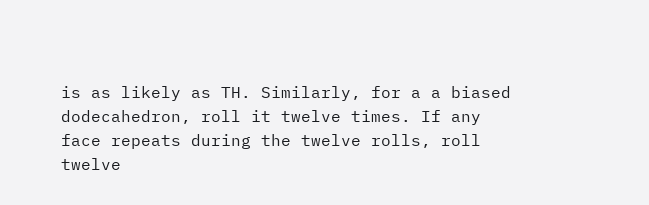is as likely as TH. Similarly, for a a biased dodecahedron, roll it twelve times. If any face repeats during the twelve rolls, roll twelve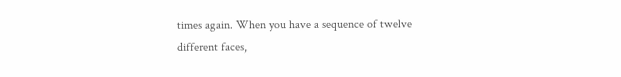times again. When you have a sequence of twelve different faces,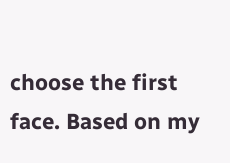choose the first face. Based on my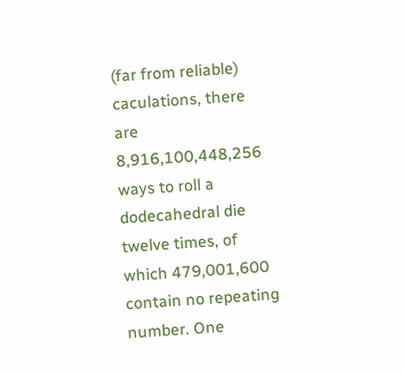(far from reliable) caculations, there are 8,916,100,448,256 ways to roll a dodecahedral die twelve times, of which 479,001,600 contain no repeating number. One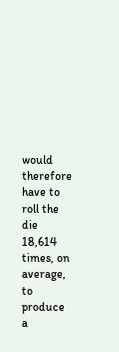would therefore have to roll the die 18,614 times, on average, to produce a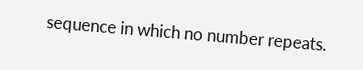sequence in which no number repeats.